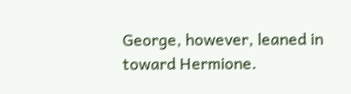George, however, leaned in toward Hermione.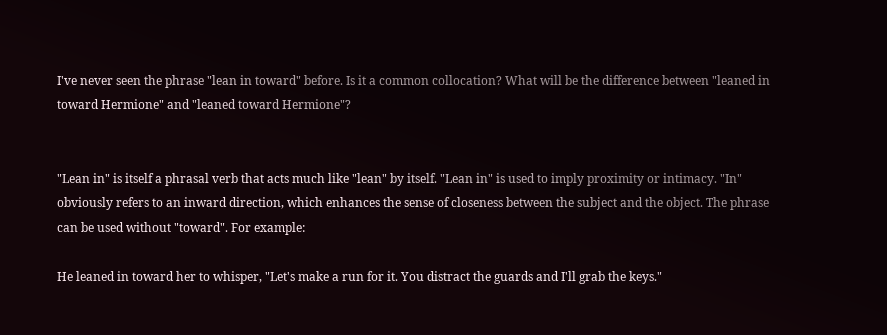I've never seen the phrase "lean in toward" before. Is it a common collocation? What will be the difference between "leaned in toward Hermione" and "leaned toward Hermione"?


"Lean in" is itself a phrasal verb that acts much like "lean" by itself. "Lean in" is used to imply proximity or intimacy. "In" obviously refers to an inward direction, which enhances the sense of closeness between the subject and the object. The phrase can be used without "toward". For example:

He leaned in toward her to whisper, "Let's make a run for it. You distract the guards and I'll grab the keys."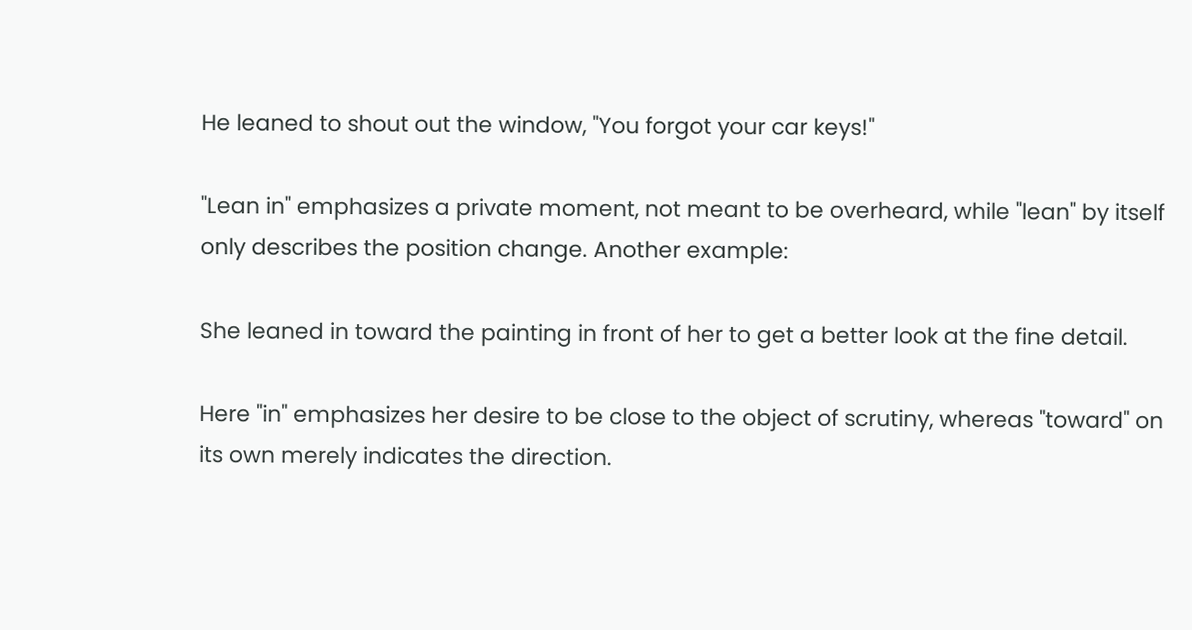He leaned to shout out the window, "You forgot your car keys!"

"Lean in" emphasizes a private moment, not meant to be overheard, while "lean" by itself only describes the position change. Another example:

She leaned in toward the painting in front of her to get a better look at the fine detail.

Here "in" emphasizes her desire to be close to the object of scrutiny, whereas "toward" on its own merely indicates the direction.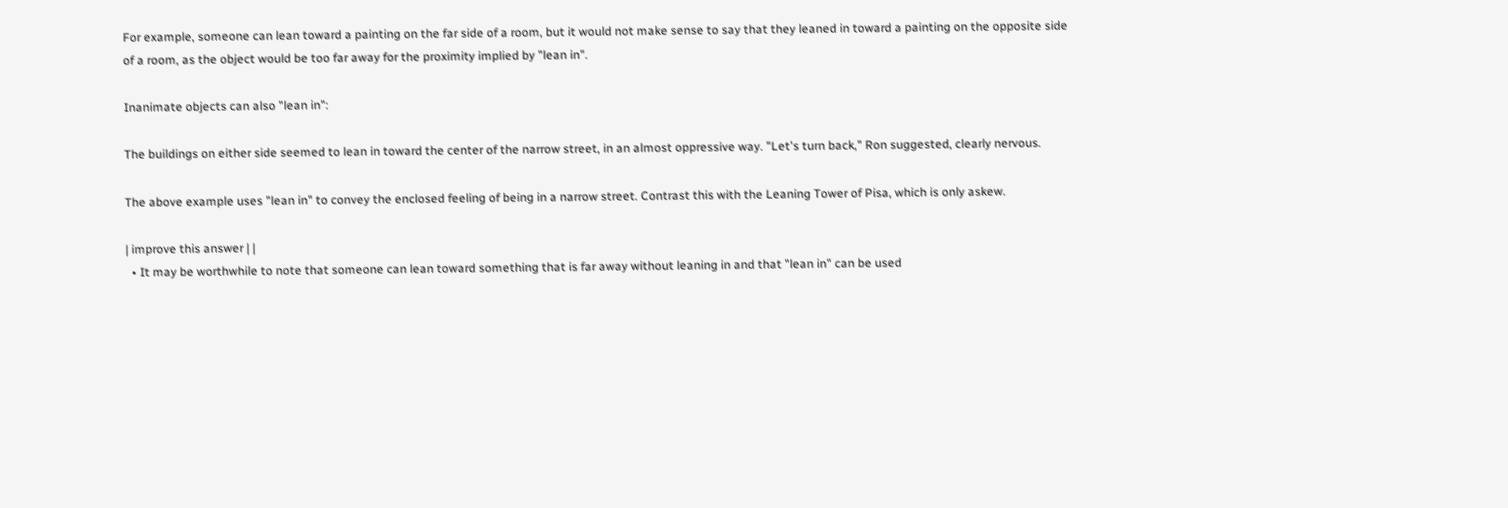For example, someone can lean toward a painting on the far side of a room, but it would not make sense to say that they leaned in toward a painting on the opposite side of a room, as the object would be too far away for the proximity implied by "lean in".

Inanimate objects can also "lean in":

The buildings on either side seemed to lean in toward the center of the narrow street, in an almost oppressive way. "Let's turn back," Ron suggested, clearly nervous.

The above example uses "lean in" to convey the enclosed feeling of being in a narrow street. Contrast this with the Leaning Tower of Pisa, which is only askew.

| improve this answer | |
  • It may be worthwhile to note that someone can lean toward something that is far away without leaning in and that "lean in" can be used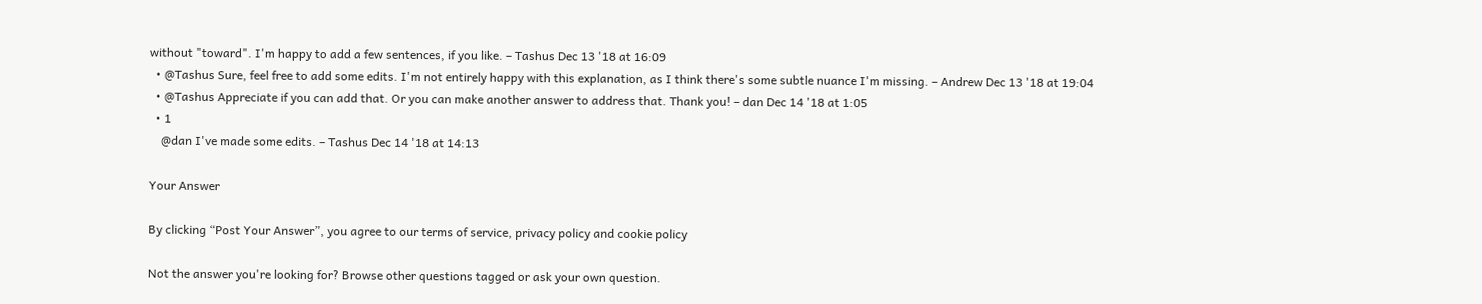without "toward". I'm happy to add a few sentences, if you like. – Tashus Dec 13 '18 at 16:09
  • @Tashus Sure, feel free to add some edits. I'm not entirely happy with this explanation, as I think there's some subtle nuance I'm missing. – Andrew Dec 13 '18 at 19:04
  • @Tashus Appreciate if you can add that. Or you can make another answer to address that. Thank you! – dan Dec 14 '18 at 1:05
  • 1
    @dan I've made some edits. – Tashus Dec 14 '18 at 14:13

Your Answer

By clicking “Post Your Answer”, you agree to our terms of service, privacy policy and cookie policy

Not the answer you're looking for? Browse other questions tagged or ask your own question.